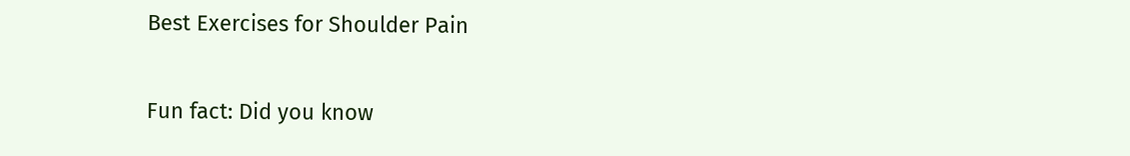Best Exercises for Shoulder Pain


Fun fact: Did you know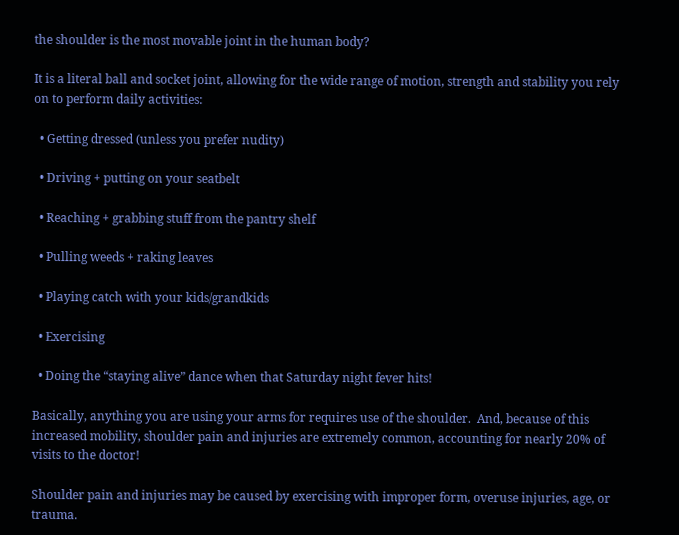the shoulder is the most movable joint in the human body?

It is a literal ball and socket joint, allowing for the wide range of motion, strength and stability you rely on to perform daily activities:

  • Getting dressed (unless you prefer nudity)

  • Driving + putting on your seatbelt

  • Reaching + grabbing stuff from the pantry shelf

  • Pulling weeds + raking leaves

  • Playing catch with your kids/grandkids

  • Exercising

  • Doing the “staying alive” dance when that Saturday night fever hits!

Basically, anything you are using your arms for requires use of the shoulder.  And, because of this increased mobility, shoulder pain and injuries are extremely common, accounting for nearly 20% of visits to the doctor!

Shoulder pain and injuries may be caused by exercising with improper form, overuse injuries, age, or trauma.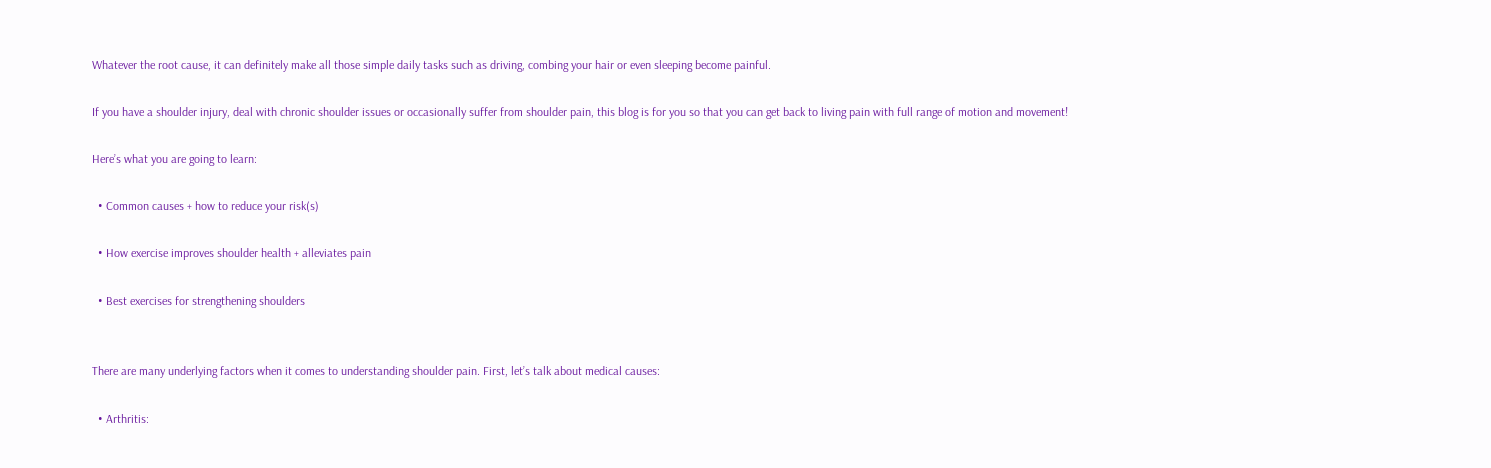Whatever the root cause, it can definitely make all those simple daily tasks such as driving, combing your hair or even sleeping become painful.

If you have a shoulder injury, deal with chronic shoulder issues or occasionally suffer from shoulder pain, this blog is for you so that you can get back to living pain with full range of motion and movement!

Here’s what you are going to learn:

  • Common causes + how to reduce your risk(s)

  • How exercise improves shoulder health + alleviates pain

  • Best exercises for strengthening shoulders


There are many underlying factors when it comes to understanding shoulder pain. First, let’s talk about medical causes:

  • Arthritis: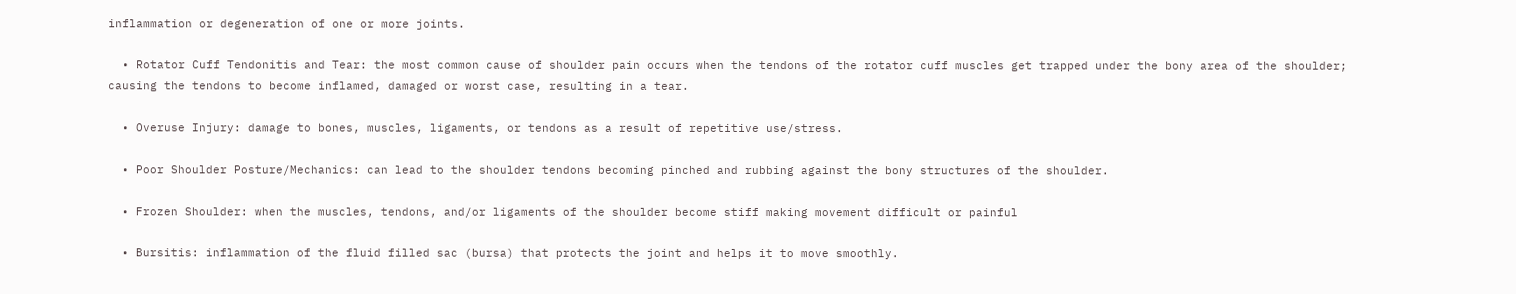inflammation or degeneration of one or more joints.

  • Rotator Cuff Tendonitis and Tear: the most common cause of shoulder pain occurs when the tendons of the rotator cuff muscles get trapped under the bony area of the shoulder; causing the tendons to become inflamed, damaged or worst case, resulting in a tear.

  • Overuse Injury: damage to bones, muscles, ligaments, or tendons as a result of repetitive use/stress.

  • Poor Shoulder Posture/Mechanics: can lead to the shoulder tendons becoming pinched and rubbing against the bony structures of the shoulder.

  • Frozen Shoulder: when the muscles, tendons, and/or ligaments of the shoulder become stiff making movement difficult or painful

  • Bursitis: inflammation of the fluid filled sac (bursa) that protects the joint and helps it to move smoothly.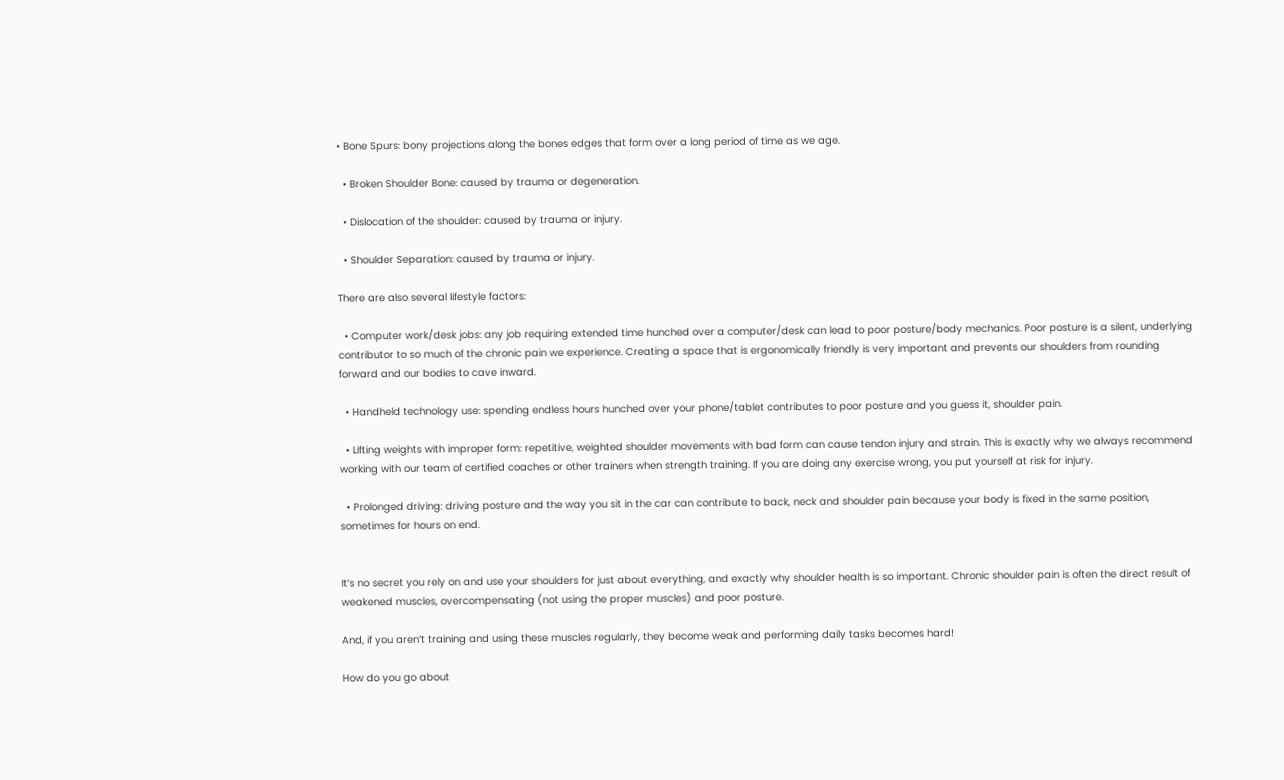• Bone Spurs: bony projections along the bones edges that form over a long period of time as we age.

  • Broken Shoulder Bone: caused by trauma or degeneration.

  • Dislocation of the shoulder: caused by trauma or injury.

  • Shoulder Separation: caused by trauma or injury.

There are also several lifestyle factors:

  • Computer work/desk jobs: any job requiring extended time hunched over a computer/desk can lead to poor posture/body mechanics. Poor posture is a silent, underlying contributor to so much of the chronic pain we experience. Creating a space that is ergonomically friendly is very important and prevents our shoulders from rounding forward and our bodies to cave inward.

  • Handheld technology use: spending endless hours hunched over your phone/tablet contributes to poor posture and you guess it, shoulder pain.

  • Lifting weights with improper form: repetitive, weighted shoulder movements with bad form can cause tendon injury and strain. This is exactly why we always recommend working with our team of certified coaches or other trainers when strength training. If you are doing any exercise wrong, you put yourself at risk for injury.

  • Prolonged driving: driving posture and the way you sit in the car can contribute to back, neck and shoulder pain because your body is fixed in the same position, sometimes for hours on end.


It’s no secret you rely on and use your shoulders for just about everything, and exactly why shoulder health is so important. Chronic shoulder pain is often the direct result of weakened muscles, overcompensating (not using the proper muscles) and poor posture.

And, if you aren’t training and using these muscles regularly, they become weak and performing daily tasks becomes hard!

How do you go about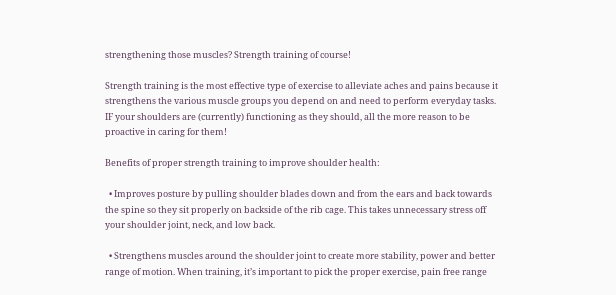strengthening those muscles? Strength training of course!

Strength training is the most effective type of exercise to alleviate aches and pains because it strengthens the various muscle groups you depend on and need to perform everyday tasks. IF your shoulders are (currently) functioning as they should, all the more reason to be proactive in caring for them!

Benefits of proper strength training to improve shoulder health:

  • Improves posture by pulling shoulder blades down and from the ears and back towards the spine so they sit properly on backside of the rib cage. This takes unnecessary stress off your shoulder joint, neck, and low back.

  • Strengthens muscles around the shoulder joint to create more stability, power and better range of motion. When training, it’s important to pick the proper exercise, pain free range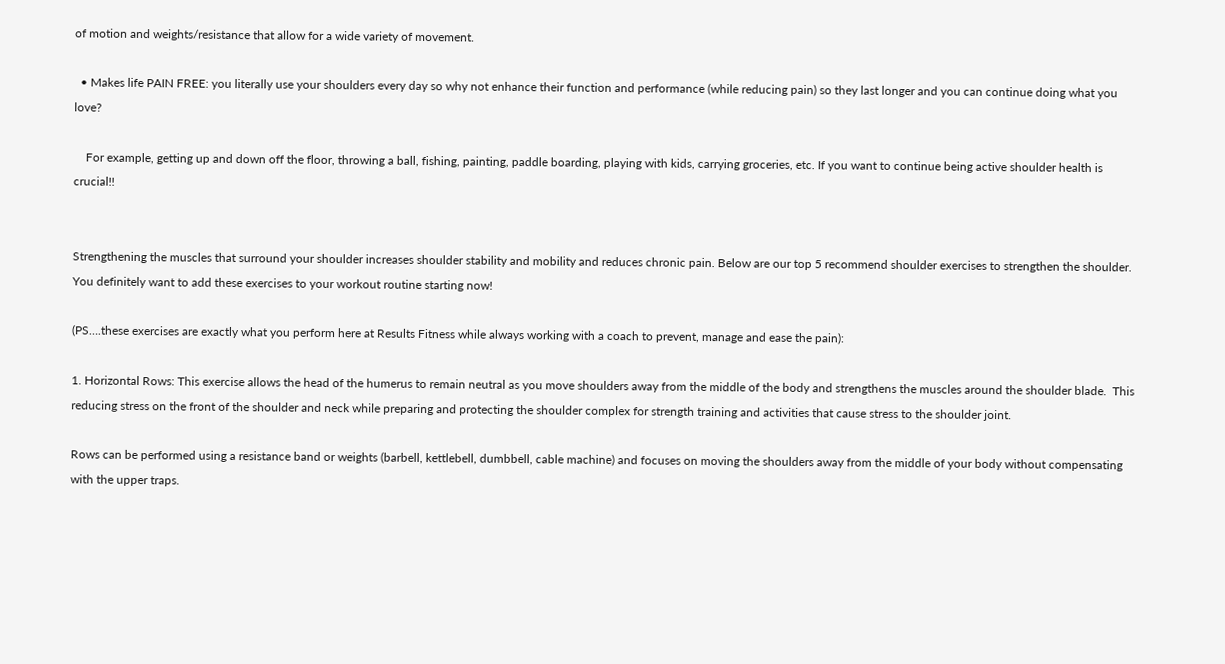of motion and weights/resistance that allow for a wide variety of movement.

  • Makes life PAIN FREE: you literally use your shoulders every day so why not enhance their function and performance (while reducing pain) so they last longer and you can continue doing what you love?

    For example, getting up and down off the floor, throwing a ball, fishing, painting, paddle boarding, playing with kids, carrying groceries, etc. If you want to continue being active shoulder health is crucial!!


Strengthening the muscles that surround your shoulder increases shoulder stability and mobility and reduces chronic pain. Below are our top 5 recommend shoulder exercises to strengthen the shoulder. You definitely want to add these exercises to your workout routine starting now!

(PS….these exercises are exactly what you perform here at Results Fitness while always working with a coach to prevent, manage and ease the pain):

1. Horizontal Rows: This exercise allows the head of the humerus to remain neutral as you move shoulders away from the middle of the body and strengthens the muscles around the shoulder blade.  This reducing stress on the front of the shoulder and neck while preparing and protecting the shoulder complex for strength training and activities that cause stress to the shoulder joint.

Rows can be performed using a resistance band or weights (barbell, kettlebell, dumbbell, cable machine) and focuses on moving the shoulders away from the middle of your body without compensating with the upper traps.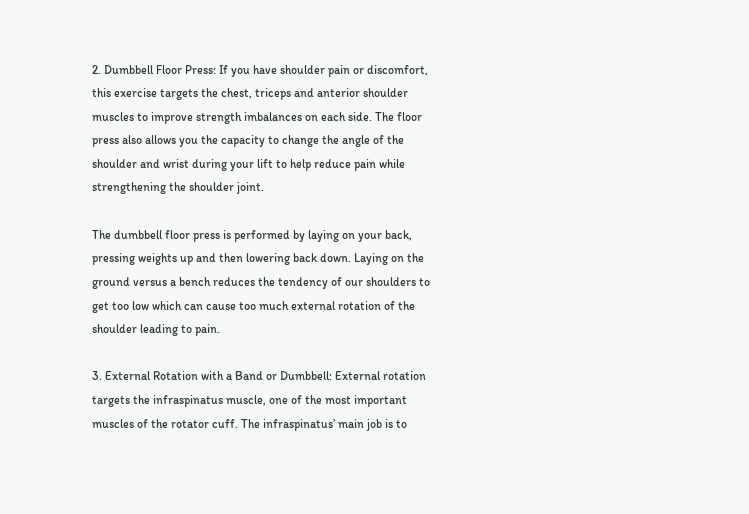2. Dumbbell Floor Press: If you have shoulder pain or discomfort, this exercise targets the chest, triceps and anterior shoulder muscles to improve strength imbalances on each side. The floor press also allows you the capacity to change the angle of the shoulder and wrist during your lift to help reduce pain while strengthening the shoulder joint.

The dumbbell floor press is performed by laying on your back, pressing weights up and then lowering back down. Laying on the ground versus a bench reduces the tendency of our shoulders to get too low which can cause too much external rotation of the shoulder leading to pain.

3. External Rotation with a Band or Dumbbell: External rotation targets the infraspinatus muscle, one of the most important muscles of the rotator cuff. The infraspinatus’ main job is to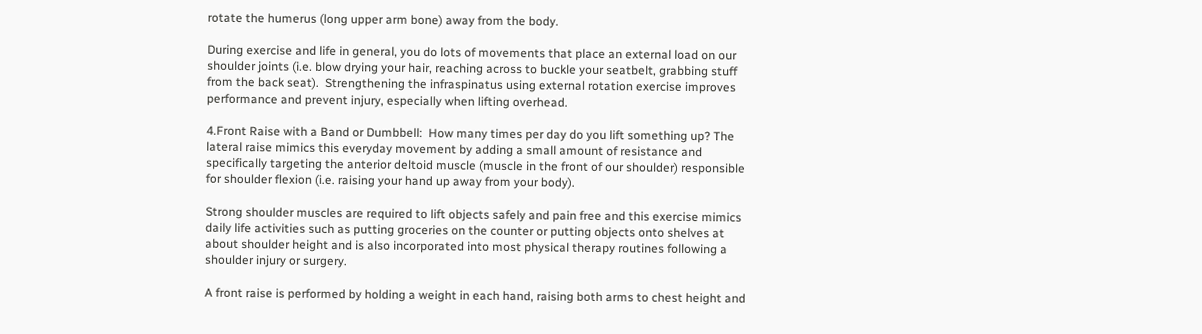rotate the humerus (long upper arm bone) away from the body.

During exercise and life in general, you do lots of movements that place an external load on our shoulder joints (i.e. blow drying your hair, reaching across to buckle your seatbelt, grabbing stuff from the back seat).  Strengthening the infraspinatus using external rotation exercise improves performance and prevent injury, especially when lifting overhead.

4.Front Raise with a Band or Dumbbell:  How many times per day do you lift something up? The lateral raise mimics this everyday movement by adding a small amount of resistance and specifically targeting the anterior deltoid muscle (muscle in the front of our shoulder) responsible for shoulder flexion (i.e. raising your hand up away from your body).

Strong shoulder muscles are required to lift objects safely and pain free and this exercise mimics daily life activities such as putting groceries on the counter or putting objects onto shelves at about shoulder height and is also incorporated into most physical therapy routines following a shoulder injury or surgery.

A front raise is performed by holding a weight in each hand, raising both arms to chest height and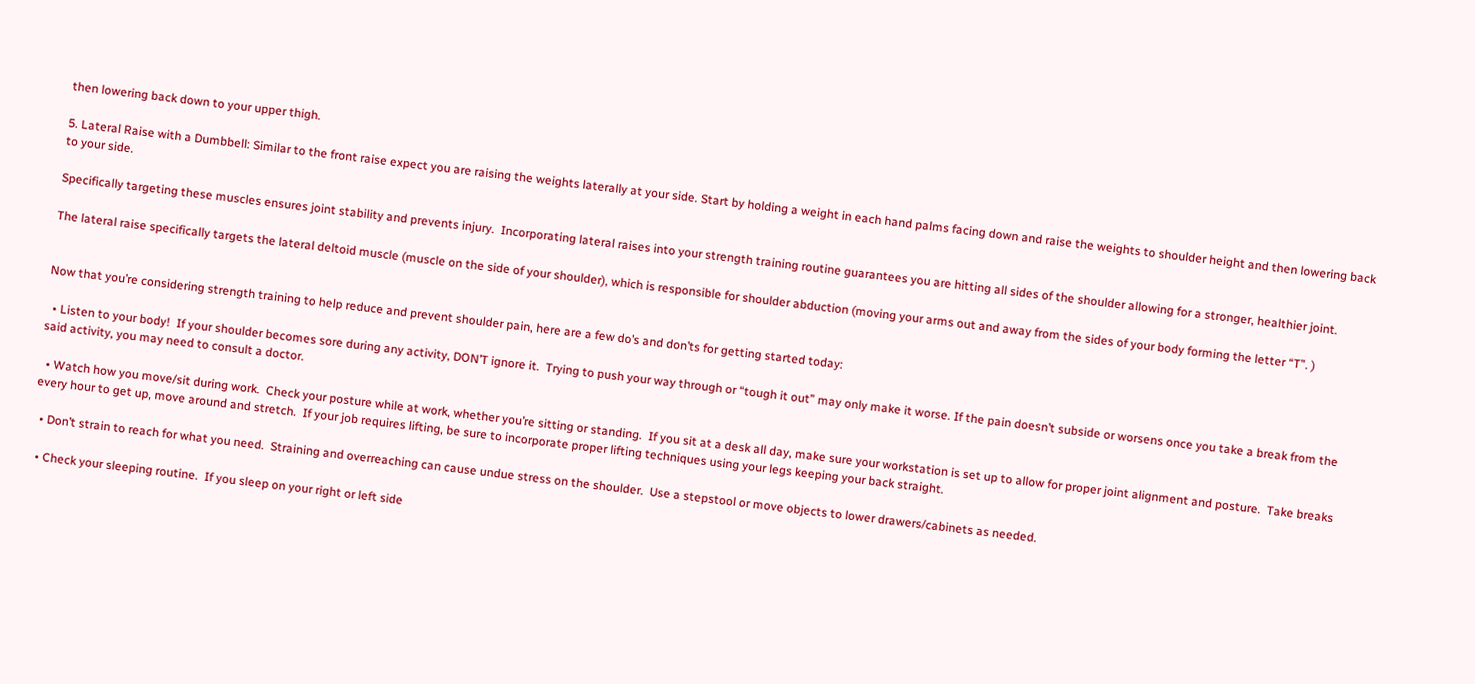then lowering back down to your upper thigh.

5. Lateral Raise with a Dumbbell: Similar to the front raise expect you are raising the weights laterally at your side. Start by holding a weight in each hand palms facing down and raise the weights to shoulder height and then lowering back to your side.

Specifically targeting these muscles ensures joint stability and prevents injury.  Incorporating lateral raises into your strength training routine guarantees you are hitting all sides of the shoulder allowing for a stronger, healthier joint.

The lateral raise specifically targets the lateral deltoid muscle (muscle on the side of your shoulder), which is responsible for shoulder abduction (moving your arms out and away from the sides of your body forming the letter “T”. )


Now that you’re considering strength training to help reduce and prevent shoulder pain, here are a few do’s and don’ts for getting started today:

  • Listen to your body!  If your shoulder becomes sore during any activity, DON’T ignore it.  Trying to push your way through or “tough it out” may only make it worse. If the pain doesn’t subside or worsens once you take a break from the said activity, you may need to consult a doctor.

  • Watch how you move/sit during work.  Check your posture while at work, whether you’re sitting or standing.  If you sit at a desk all day, make sure your workstation is set up to allow for proper joint alignment and posture.  Take breaks every hour to get up, move around and stretch.  If your job requires lifting, be sure to incorporate proper lifting techniques using your legs keeping your back straight.

  • Don’t strain to reach for what you need.  Straining and overreaching can cause undue stress on the shoulder.  Use a stepstool or move objects to lower drawers/cabinets as needed.

  • Check your sleeping routine.  If you sleep on your right or left side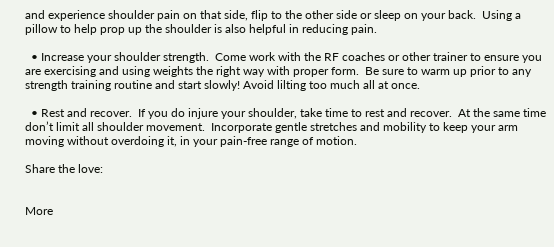and experience shoulder pain on that side, flip to the other side or sleep on your back.  Using a pillow to help prop up the shoulder is also helpful in reducing pain.

  • Increase your shoulder strength.  Come work with the RF coaches or other trainer to ensure you are exercising and using weights the right way with proper form.  Be sure to warm up prior to any strength training routine and start slowly! Avoid lilting too much all at once.

  • Rest and recover.  If you do injure your shoulder, take time to rest and recover.  At the same time don’t limit all shoulder movement.  Incorporate gentle stretches and mobility to keep your arm moving without overdoing it, in your pain-free range of motion.

Share the love:


More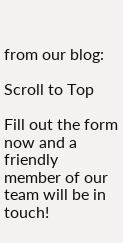from our blog:

Scroll to Top

Fill out the form now and a friendly member of our team will be in touch!